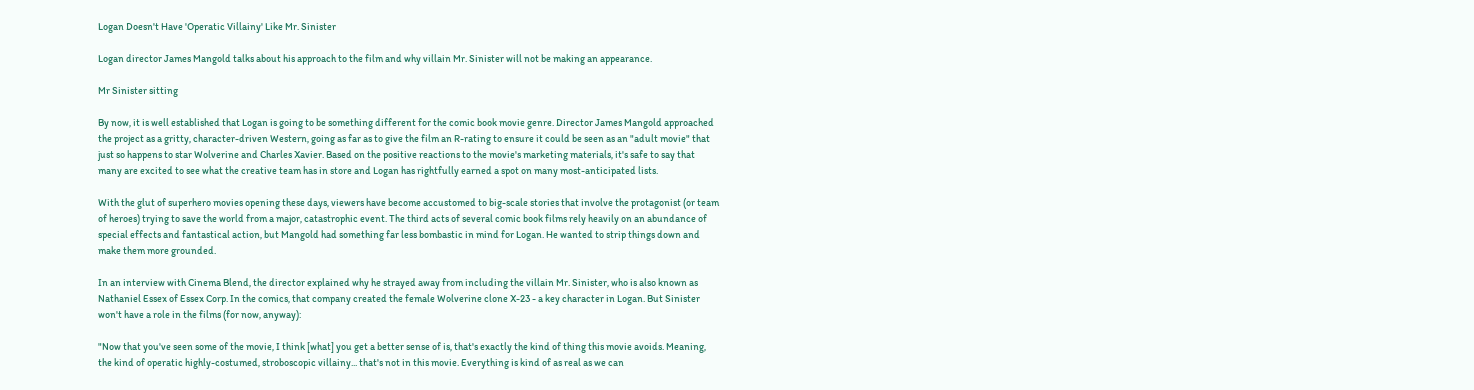Logan Doesn't Have 'Operatic Villainy' Like Mr. Sinister

Logan director James Mangold talks about his approach to the film and why villain Mr. Sinister will not be making an appearance.

Mr Sinister sitting

By now, it is well established that Logan is going to be something different for the comic book movie genre. Director James Mangold approached the project as a gritty, character-driven Western, going as far as to give the film an R-rating to ensure it could be seen as an "adult movie" that just so happens to star Wolverine and Charles Xavier. Based on the positive reactions to the movie's marketing materials, it's safe to say that many are excited to see what the creative team has in store and Logan has rightfully earned a spot on many most-anticipated lists.

With the glut of superhero movies opening these days, viewers have become accustomed to big-scale stories that involve the protagonist (or team of heroes) trying to save the world from a major, catastrophic event. The third acts of several comic book films rely heavily on an abundance of special effects and fantastical action, but Mangold had something far less bombastic in mind for Logan. He wanted to strip things down and make them more grounded.

In an interview with Cinema Blend, the director explained why he strayed away from including the villain Mr. Sinister, who is also known as Nathaniel Essex of Essex Corp. In the comics, that company created the female Wolverine clone X-23 - a key character in Logan. But Sinister won't have a role in the films (for now, anyway):

"Now that you've seen some of the movie, I think [what] you get a better sense of is, that's exactly the kind of thing this movie avoids. Meaning, the kind of operatic highly-costumed, stroboscopic villainy... that's not in this movie. Everything is kind of as real as we can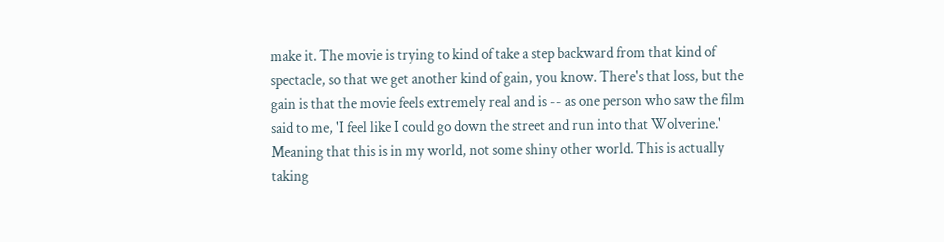make it. The movie is trying to kind of take a step backward from that kind of spectacle, so that we get another kind of gain, you know. There's that loss, but the gain is that the movie feels extremely real and is -- as one person who saw the film said to me, 'I feel like I could go down the street and run into that Wolverine.' Meaning that this is in my world, not some shiny other world. This is actually taking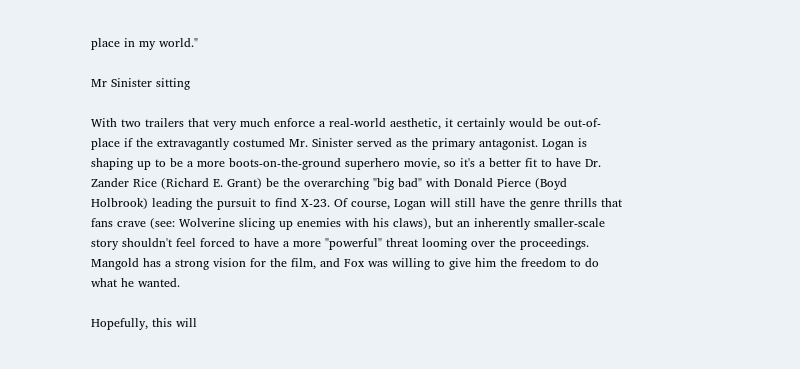place in my world."

Mr Sinister sitting

With two trailers that very much enforce a real-world aesthetic, it certainly would be out-of-place if the extravagantly costumed Mr. Sinister served as the primary antagonist. Logan is shaping up to be a more boots-on-the-ground superhero movie, so it's a better fit to have Dr. Zander Rice (Richard E. Grant) be the overarching "big bad" with Donald Pierce (Boyd Holbrook) leading the pursuit to find X-23. Of course, Logan will still have the genre thrills that fans crave (see: Wolverine slicing up enemies with his claws), but an inherently smaller-scale story shouldn't feel forced to have a more "powerful" threat looming over the proceedings. Mangold has a strong vision for the film, and Fox was willing to give him the freedom to do what he wanted.

Hopefully, this will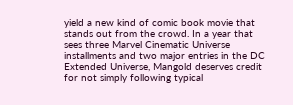yield a new kind of comic book movie that stands out from the crowd. In a year that sees three Marvel Cinematic Universe installments and two major entries in the DC Extended Universe, Mangold deserves credit for not simply following typical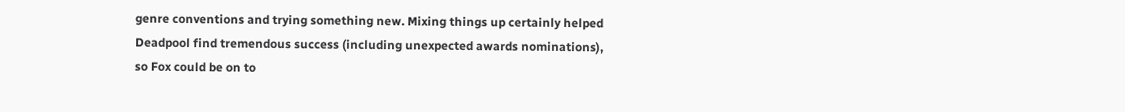genre conventions and trying something new. Mixing things up certainly helped Deadpool find tremendous success (including unexpected awards nominations), so Fox could be on to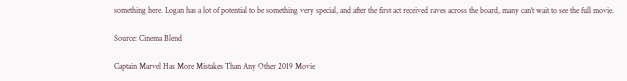something here. Logan has a lot of potential to be something very special, and after the first act received raves across the board, many can't wait to see the full movie.

Source: Cinema Blend

Captain Marvel Has More Mistakes Than Any Other 2019 Movie